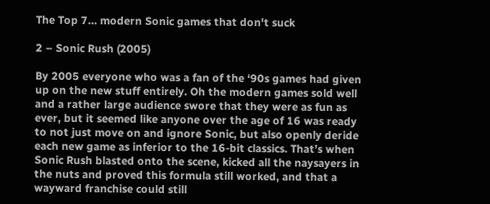The Top 7… modern Sonic games that don't suck

2 – Sonic Rush (2005)

By 2005 everyone who was a fan of the ‘90s games had given up on the new stuff entirely. Oh the modern games sold well and a rather large audience swore that they were as fun as ever, but it seemed like anyone over the age of 16 was ready to not just move on and ignore Sonic, but also openly deride each new game as inferior to the 16-bit classics. That’s when Sonic Rush blasted onto the scene, kicked all the naysayers in the nuts and proved this formula still worked, and that a wayward franchise could still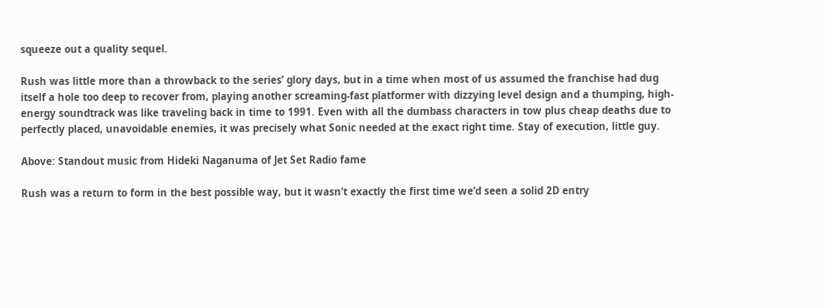squeeze out a quality sequel.

Rush was little more than a throwback to the series’ glory days, but in a time when most of us assumed the franchise had dug itself a hole too deep to recover from, playing another screaming-fast platformer with dizzying level design and a thumping, high-energy soundtrack was like traveling back in time to 1991. Even with all the dumbass characters in tow plus cheap deaths due to perfectly placed, unavoidable enemies, it was precisely what Sonic needed at the exact right time. Stay of execution, little guy.

Above: Standout music from Hideki Naganuma of Jet Set Radio fame

Rush was a return to form in the best possible way, but it wasn’t exactly the first time we’d seen a solid 2D entry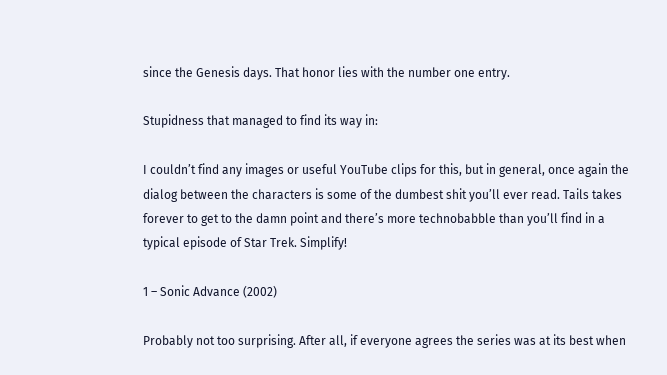since the Genesis days. That honor lies with the number one entry.

Stupidness that managed to find its way in:

I couldn’t find any images or useful YouTube clips for this, but in general, once again the dialog between the characters is some of the dumbest shit you’ll ever read. Tails takes forever to get to the damn point and there’s more technobabble than you’ll find in a typical episode of Star Trek. Simplify!

1 – Sonic Advance (2002)

Probably not too surprising. After all, if everyone agrees the series was at its best when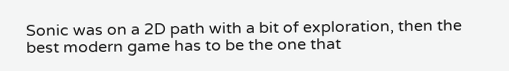Sonic was on a 2D path with a bit of exploration, then the best modern game has to be the one that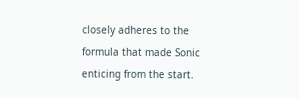closely adheres to the formula that made Sonic enticing from the start.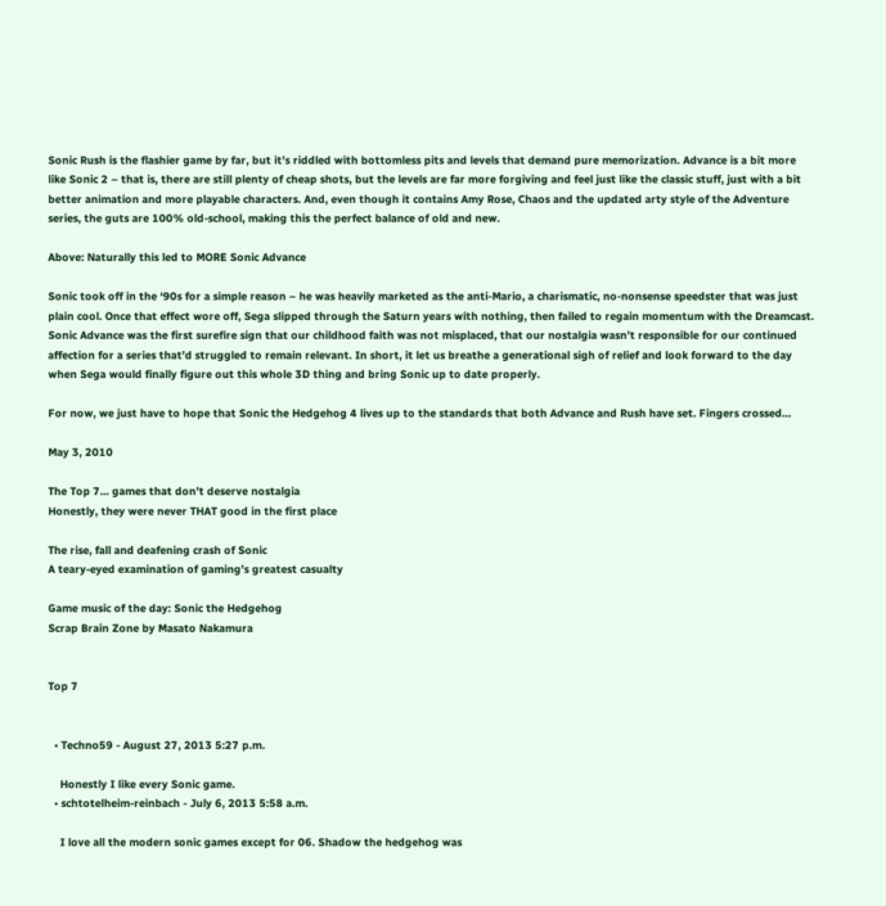Sonic Rush is the flashier game by far, but it’s riddled with bottomless pits and levels that demand pure memorization. Advance is a bit more like Sonic 2 – that is, there are still plenty of cheap shots, but the levels are far more forgiving and feel just like the classic stuff, just with a bit better animation and more playable characters. And, even though it contains Amy Rose, Chaos and the updated arty style of the Adventure series, the guts are 100% old-school, making this the perfect balance of old and new.

Above: Naturally this led to MORE Sonic Advance

Sonic took off in the ‘90s for a simple reason – he was heavily marketed as the anti-Mario, a charismatic, no-nonsense speedster that was just plain cool. Once that effect wore off, Sega slipped through the Saturn years with nothing, then failed to regain momentum with the Dreamcast. Sonic Advance was the first surefire sign that our childhood faith was not misplaced, that our nostalgia wasn’t responsible for our continued affection for a series that’d struggled to remain relevant. In short, it let us breathe a generational sigh of relief and look forward to the day when Sega would finally figure out this whole 3D thing and bring Sonic up to date properly.

For now, we just have to hope that Sonic the Hedgehog 4 lives up to the standards that both Advance and Rush have set. Fingers crossed…

May 3, 2010

The Top 7... games that don’t deserve nostalgia
Honestly, they were never THAT good in the first place

The rise, fall and deafening crash of Sonic
A teary-eyed examination of gaming’s greatest casualty

Game music of the day: Sonic the Hedgehog
Scrap Brain Zone by Masato Nakamura


Top 7


  • Techno59 - August 27, 2013 5:27 p.m.

    Honestly I like every Sonic game.
  • schtotelheim-reinbach - July 6, 2013 5:58 a.m.

    I love all the modern sonic games except for 06. Shadow the hedgehog was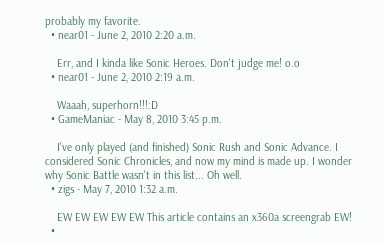probably my favorite.
  • near01 - June 2, 2010 2:20 a.m.

    Err, and I kinda like Sonic Heroes. Don't judge me! o.o
  • near01 - June 2, 2010 2:19 a.m.

    Waaah, superhorn!!!:D
  • GameManiac - May 8, 2010 3:45 p.m.

    I've only played (and finished) Sonic Rush and Sonic Advance. I considered Sonic Chronicles, and now my mind is made up. I wonder why Sonic Battle wasn't in this list... Oh well.
  • zigs - May 7, 2010 1:32 a.m.

    EW EW EW EW EW This article contains an x360a screengrab EW!
  •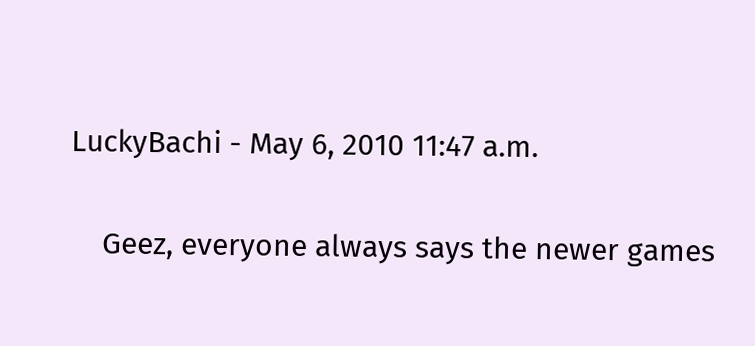LuckyBachi - May 6, 2010 11:47 a.m.

    Geez, everyone always says the newer games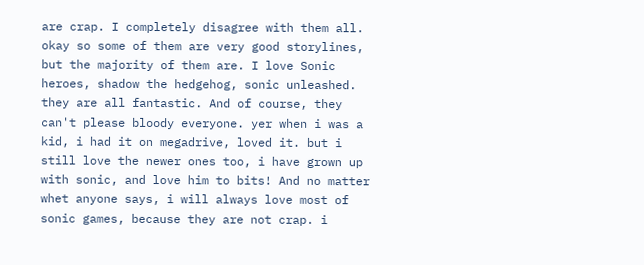are crap. I completely disagree with them all. okay so some of them are very good storylines, but the majority of them are. I love Sonic heroes, shadow the hedgehog, sonic unleashed. they are all fantastic. And of course, they can't please bloody everyone. yer when i was a kid, i had it on megadrive, loved it. but i still love the newer ones too, i have grown up with sonic, and love him to bits! And no matter whet anyone says, i will always love most of sonic games, because they are not crap. i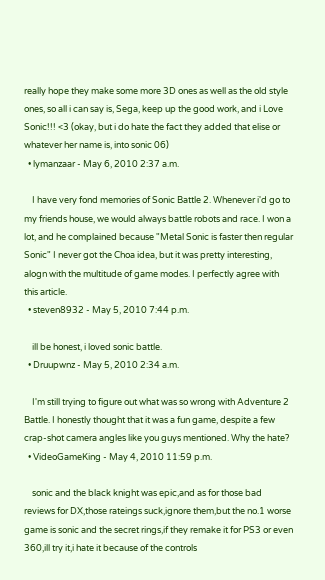really hope they make some more 3D ones as well as the old style ones, so all i can say is, Sega, keep up the good work, and i Love Sonic!!! <3 (okay, but i do hate the fact they added that elise or whatever her name is, into sonic 06)
  • lymanzaar - May 6, 2010 2:37 a.m.

    I have very fond memories of Sonic Battle 2. Whenever i'd go to my friends house, we would always battle robots and race. I won a lot, and he complained because "Metal Sonic is faster then regular Sonic" I never got the Choa idea, but it was pretty interesting, alogn with the multitude of game modes. I perfectly agree with this article.
  • steven8932 - May 5, 2010 7:44 p.m.

    ill be honest, i loved sonic battle.
  • Druupwnz - May 5, 2010 2:34 a.m.

    I'm still trying to figure out what was so wrong with Adventure 2 Battle. I honestly thought that it was a fun game, despite a few crap-shot camera angles like you guys mentioned. Why the hate?
  • VideoGameKing - May 4, 2010 11:59 p.m.

    sonic and the black knight was epic,and as for those bad reviews for DX,those rateings suck,ignore them,but the no.1 worse game is sonic and the secret rings,if they remake it for PS3 or even 360,ill try it,i hate it because of the controls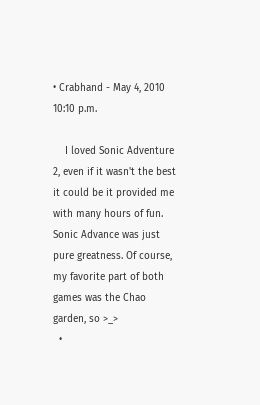• Crabhand - May 4, 2010 10:10 p.m.

    I loved Sonic Adventure 2, even if it wasn't the best it could be it provided me with many hours of fun. Sonic Advance was just pure greatness. Of course, my favorite part of both games was the Chao garden, so >_>
  •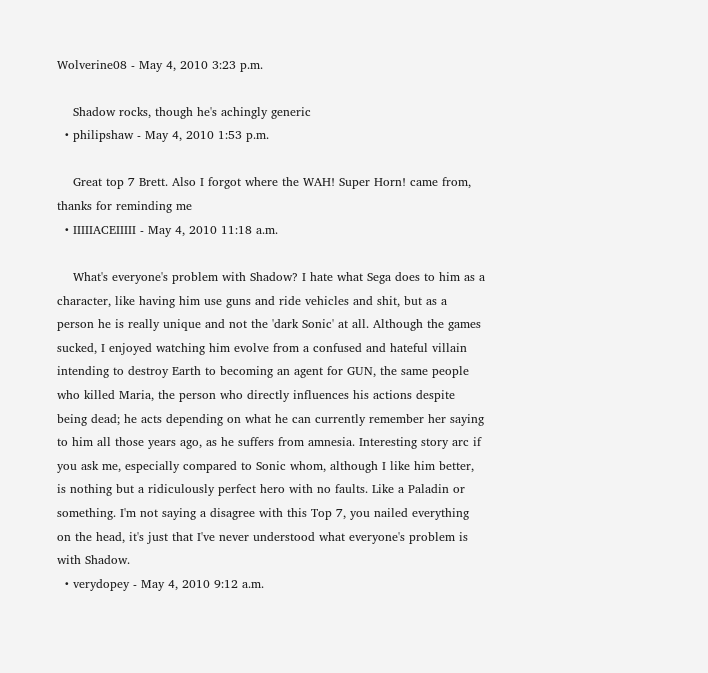Wolverine08 - May 4, 2010 3:23 p.m.

    Shadow rocks, though he's achingly generic
  • philipshaw - May 4, 2010 1:53 p.m.

    Great top 7 Brett. Also I forgot where the WAH! Super Horn! came from, thanks for reminding me
  • IIIIIACEIIIII - May 4, 2010 11:18 a.m.

    What's everyone's problem with Shadow? I hate what Sega does to him as a character, like having him use guns and ride vehicles and shit, but as a person he is really unique and not the 'dark Sonic' at all. Although the games sucked, I enjoyed watching him evolve from a confused and hateful villain intending to destroy Earth to becoming an agent for GUN, the same people who killed Maria, the person who directly influences his actions despite being dead; he acts depending on what he can currently remember her saying to him all those years ago, as he suffers from amnesia. Interesting story arc if you ask me, especially compared to Sonic whom, although I like him better, is nothing but a ridiculously perfect hero with no faults. Like a Paladin or something. I'm not saying a disagree with this Top 7, you nailed everything on the head, it's just that I've never understood what everyone's problem is with Shadow.
  • verydopey - May 4, 2010 9:12 a.m.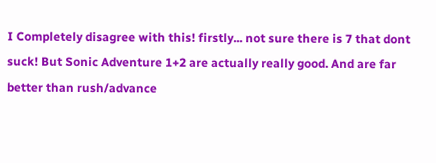I Completely disagree with this! firstly... not sure there is 7 that dont suck! But Sonic Adventure 1+2 are actually really good. And are far better than rush/advance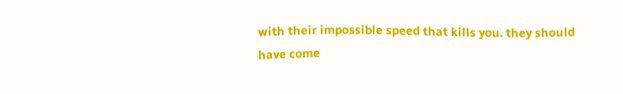with their impossible speed that kills you. they should have come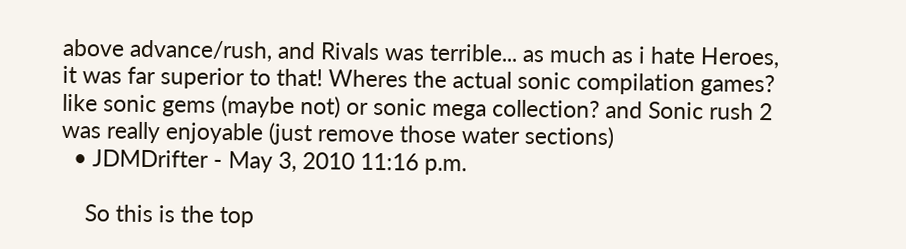above advance/rush, and Rivals was terrible... as much as i hate Heroes, it was far superior to that! Wheres the actual sonic compilation games? like sonic gems (maybe not) or sonic mega collection? and Sonic rush 2 was really enjoyable (just remove those water sections)
  • JDMDrifter - May 3, 2010 11:16 p.m.

    So this is the top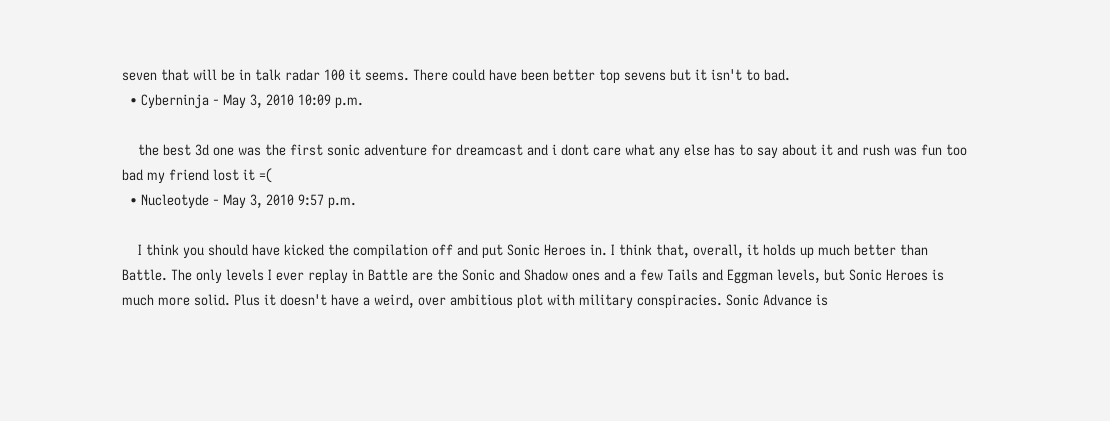seven that will be in talk radar 100 it seems. There could have been better top sevens but it isn't to bad.
  • Cyberninja - May 3, 2010 10:09 p.m.

    the best 3d one was the first sonic adventure for dreamcast and i dont care what any else has to say about it and rush was fun too bad my friend lost it =(
  • Nucleotyde - May 3, 2010 9:57 p.m.

    I think you should have kicked the compilation off and put Sonic Heroes in. I think that, overall, it holds up much better than Battle. The only levels I ever replay in Battle are the Sonic and Shadow ones and a few Tails and Eggman levels, but Sonic Heroes is much more solid. Plus it doesn't have a weird, over ambitious plot with military conspiracies. Sonic Advance is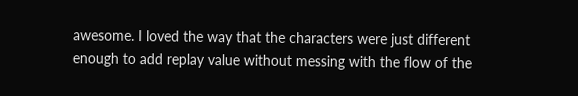awesome. I loved the way that the characters were just different enough to add replay value without messing with the flow of the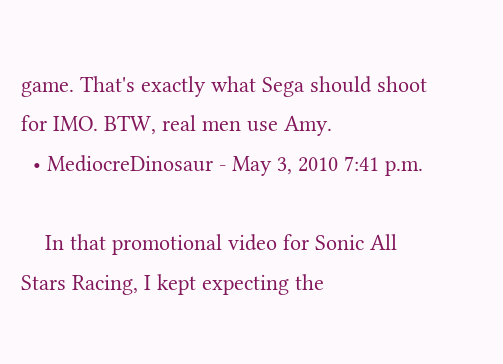game. That's exactly what Sega should shoot for IMO. BTW, real men use Amy.
  • MediocreDinosaur - May 3, 2010 7:41 p.m.

    In that promotional video for Sonic All Stars Racing, I kept expecting the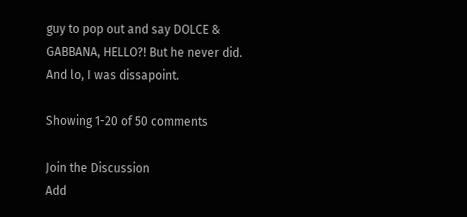guy to pop out and say DOLCE & GABBANA, HELLO?! But he never did. And lo, I was dissapoint.

Showing 1-20 of 50 comments

Join the Discussion
Add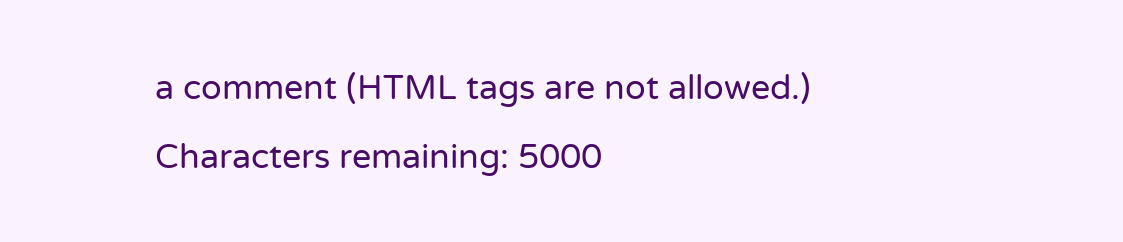a comment (HTML tags are not allowed.)
Characters remaining: 5000